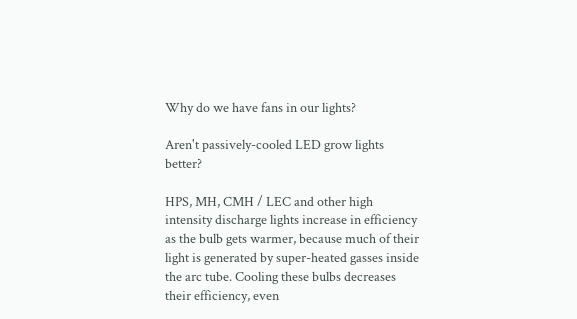Why do we have fans in our lights?

Aren't passively-cooled LED grow lights better?

HPS, MH, CMH / LEC and other high intensity discharge lights increase in efficiency as the bulb gets warmer, because much of their light is generated by super-heated gasses inside the arc tube. Cooling these bulbs decreases their efficiency, even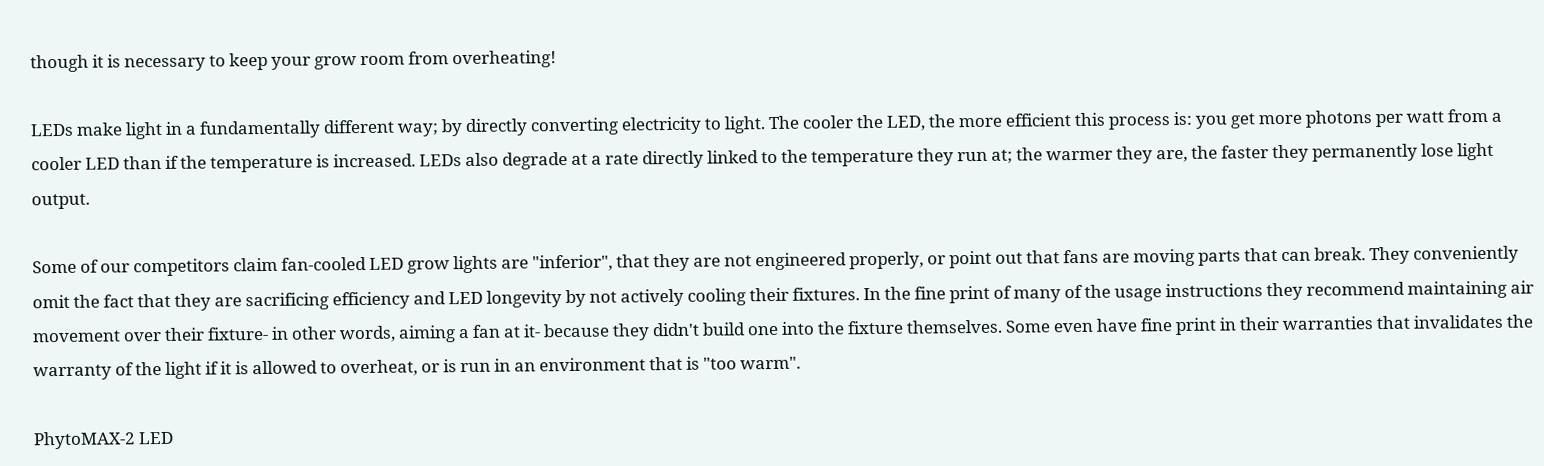though it is necessary to keep your grow room from overheating!

LEDs make light in a fundamentally different way; by directly converting electricity to light. The cooler the LED, the more efficient this process is: you get more photons per watt from a cooler LED than if the temperature is increased. LEDs also degrade at a rate directly linked to the temperature they run at; the warmer they are, the faster they permanently lose light output.

Some of our competitors claim fan-cooled LED grow lights are "inferior", that they are not engineered properly, or point out that fans are moving parts that can break. They conveniently omit the fact that they are sacrificing efficiency and LED longevity by not actively cooling their fixtures. In the fine print of many of the usage instructions they recommend maintaining air movement over their fixture- in other words, aiming a fan at it- because they didn't build one into the fixture themselves. Some even have fine print in their warranties that invalidates the warranty of the light if it is allowed to overheat, or is run in an environment that is "too warm".

PhytoMAX-2 LED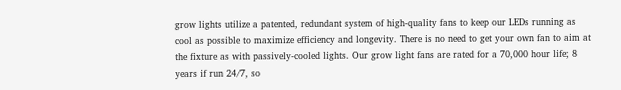grow lights utilize a patented, redundant system of high-quality fans to keep our LEDs running as cool as possible to maximize efficiency and longevity. There is no need to get your own fan to aim at the fixture as with passively-cooled lights. Our grow light fans are rated for a 70,000 hour life; 8 years if run 24/7, so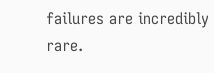failures are incredibly rare.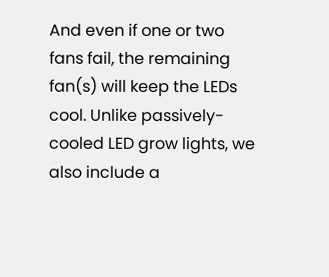And even if one or two fans fail, the remaining fan(s) will keep the LEDs cool. Unlike passively-cooled LED grow lights, we also include a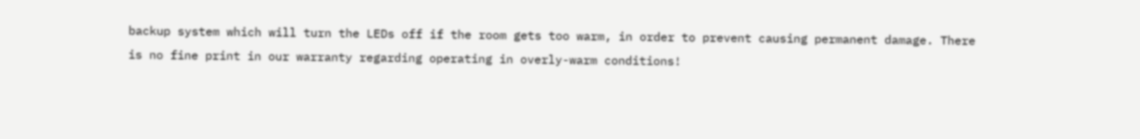backup system which will turn the LEDs off if the room gets too warm, in order to prevent causing permanent damage. There is no fine print in our warranty regarding operating in overly-warm conditions!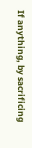If anything, by sacrificing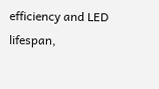efficiency and LED lifespan,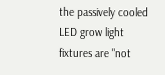the passively cooled LED grow light fixtures are "not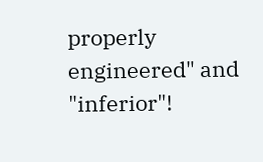properly engineered" and "inferior"!